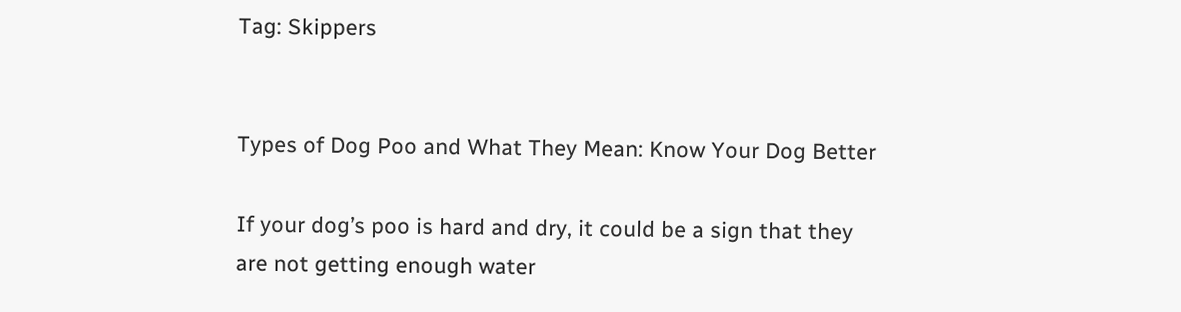Tag: Skippers


Types of Dog Poo and What They Mean: Know Your Dog Better

If your dog’s poo is hard and dry, it could be a sign that they are not getting enough water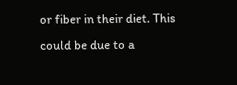or fiber in their diet. This could be due to a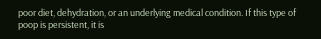poor diet, dehydration, or an underlying medical condition. If this type of poop is persistent, it is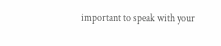important to speak with your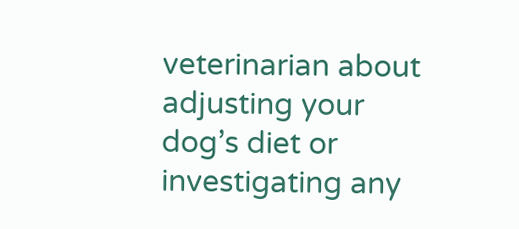veterinarian about adjusting your dog’s diet or investigating any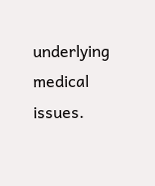underlying medical issues.